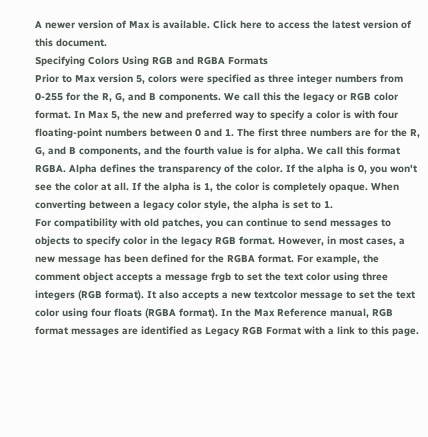A newer version of Max is available. Click here to access the latest version of this document.
Specifying Colors Using RGB and RGBA Formats
Prior to Max version 5, colors were specified as three integer numbers from 0-255 for the R, G, and B components. We call this the legacy or RGB color format. In Max 5, the new and preferred way to specify a color is with four floating-point numbers between 0 and 1. The first three numbers are for the R, G, and B components, and the fourth value is for alpha. We call this format RGBA. Alpha defines the transparency of the color. If the alpha is 0, you won't see the color at all. If the alpha is 1, the color is completely opaque. When converting between a legacy color style, the alpha is set to 1.
For compatibility with old patches, you can continue to send messages to objects to specify color in the legacy RGB format. However, in most cases, a new message has been defined for the RGBA format. For example, the comment object accepts a message frgb to set the text color using three integers (RGB format). It also accepts a new textcolor message to set the text color using four floats (RGBA format). In the Max Reference manual, RGB format messages are identified as Legacy RGB Format with a link to this page.